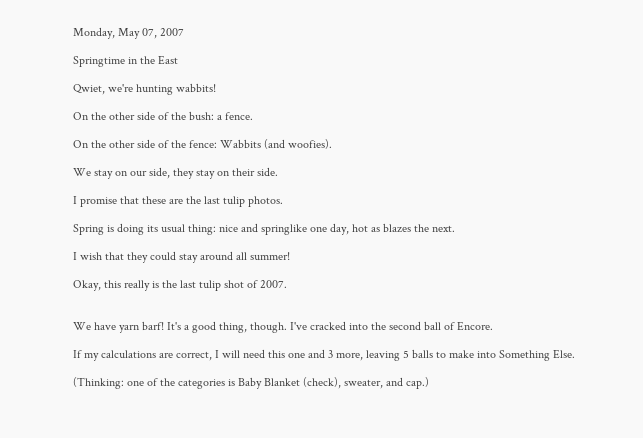Monday, May 07, 2007

Springtime in the East

Qwiet, we're hunting wabbits!

On the other side of the bush: a fence.

On the other side of the fence: Wabbits (and woofies).

We stay on our side, they stay on their side.

I promise that these are the last tulip photos.

Spring is doing its usual thing: nice and springlike one day, hot as blazes the next.

I wish that they could stay around all summer!

Okay, this really is the last tulip shot of 2007.


We have yarn barf! It's a good thing, though. I've cracked into the second ball of Encore.

If my calculations are correct, I will need this one and 3 more, leaving 5 balls to make into Something Else.

(Thinking: one of the categories is Baby Blanket (check), sweater, and cap.)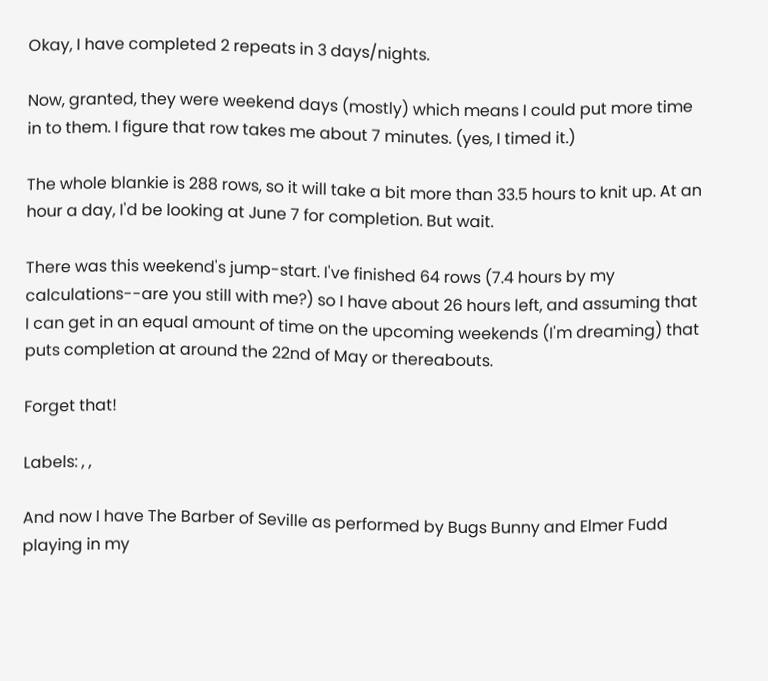Okay, I have completed 2 repeats in 3 days/nights.

Now, granted, they were weekend days (mostly) which means I could put more time in to them. I figure that row takes me about 7 minutes. (yes, I timed it.)

The whole blankie is 288 rows, so it will take a bit more than 33.5 hours to knit up. At an hour a day, I'd be looking at June 7 for completion. But wait.

There was this weekend's jump-start. I've finished 64 rows (7.4 hours by my calculations--are you still with me?) so I have about 26 hours left, and assuming that I can get in an equal amount of time on the upcoming weekends (I'm dreaming) that puts completion at around the 22nd of May or thereabouts.

Forget that!

Labels: , ,

And now I have The Barber of Seville as performed by Bugs Bunny and Elmer Fudd playing in my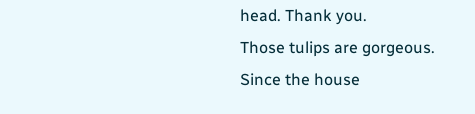head. Thank you.
Those tulips are gorgeous. Since the house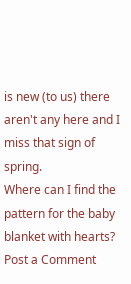is new (to us) there aren't any here and I miss that sign of spring.
Where can I find the pattern for the baby blanket with hearts?
Post a Comment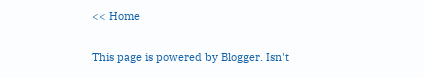<< Home

This page is powered by Blogger. Isn't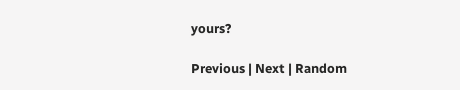yours?

Previous | Next | Random